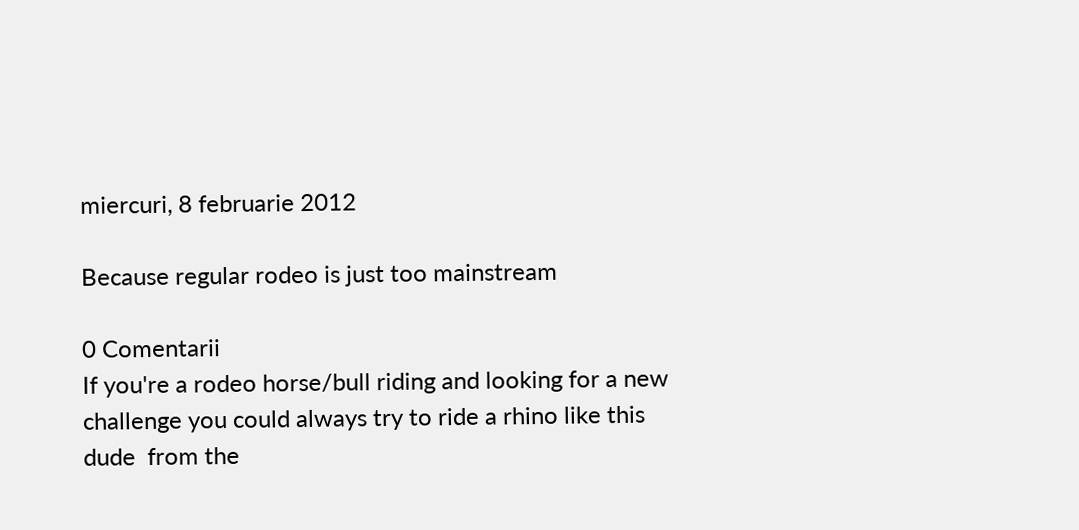miercuri, 8 februarie 2012

Because regular rodeo is just too mainstream

0 Comentarii
If you're a rodeo horse/bull riding and looking for a new challenge you could always try to ride a rhino like this dude  from the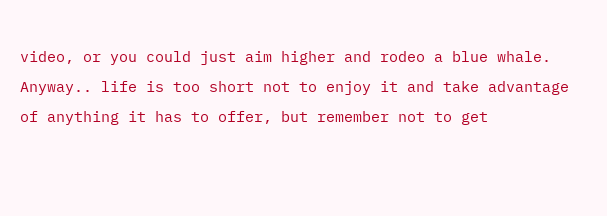video, or you could just aim higher and rodeo a blue whale. Anyway.. life is too short not to enjoy it and take advantage of anything it has to offer, but remember not to get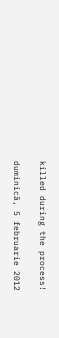killed during the process!

duminică, 5 februarie 2012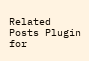Related Posts Plugin for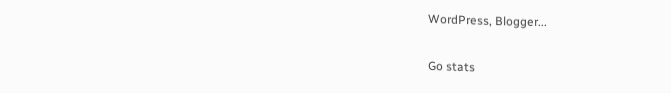WordPress, Blogger...

Go stats